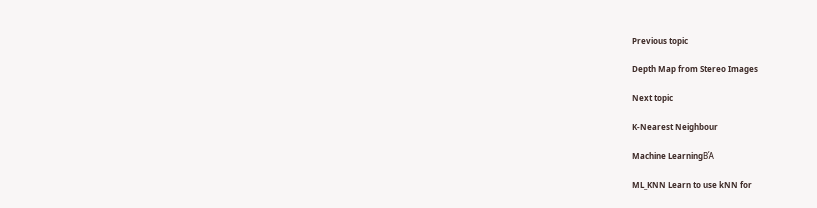Previous topic

Depth Map from Stereo Images

Next topic

K-Nearest Neighbour

Machine LearningΒΆ

ML_KNN Learn to use kNN for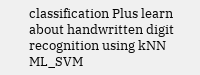classification Plus learn about handwritten digit recognition using kNN
ML_SVM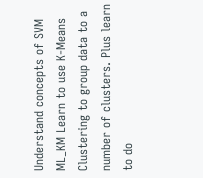Understand concepts of SVM
ML_KM Learn to use K-Means Clustering to group data to a number of clusters. Plus learn to do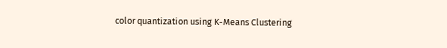color quantization using K-Means Clustering